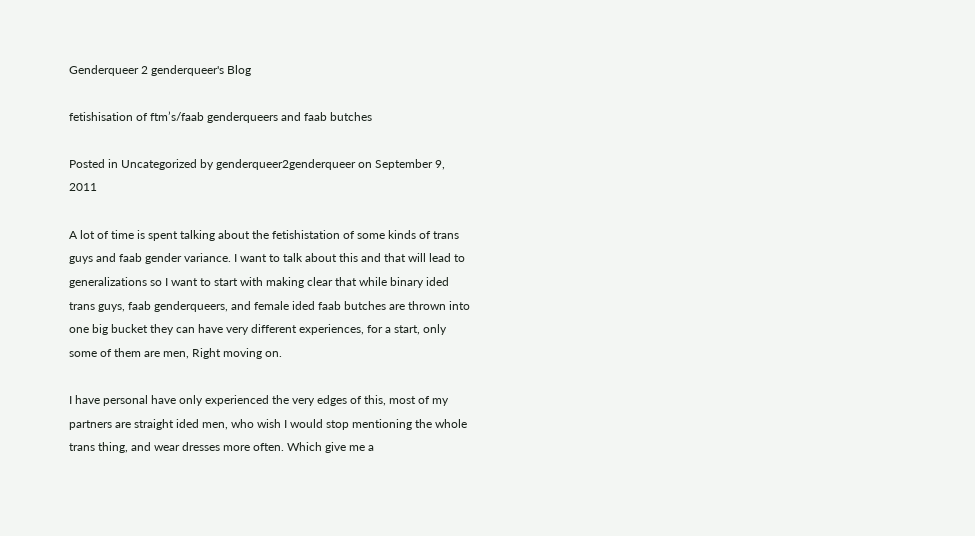Genderqueer 2 genderqueer's Blog

fetishisation of ftm’s/faab genderqueers and faab butches

Posted in Uncategorized by genderqueer2genderqueer on September 9, 2011

A lot of time is spent talking about the fetishistation of some kinds of trans guys and faab gender variance. I want to talk about this and that will lead to generalizations so I want to start with making clear that while binary ided trans guys, faab genderqueers, and female ided faab butches are thrown into one big bucket they can have very different experiences, for a start, only some of them are men, Right moving on.

I have personal have only experienced the very edges of this, most of my partners are straight ided men, who wish I would stop mentioning the whole trans thing, and wear dresses more often. Which give me a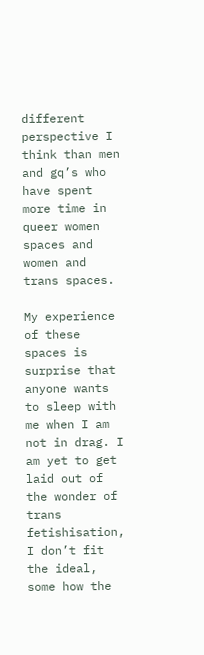different perspective I think than men and gq’s who have spent more time in queer women spaces and women and trans spaces.

My experience of these spaces is surprise that anyone wants to sleep with me when I am not in drag. I am yet to get laid out of the wonder of trans fetishisation, I don’t fit the ideal, some how the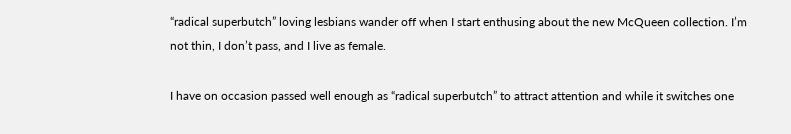“radical superbutch” loving lesbians wander off when I start enthusing about the new McQueen collection. I’m not thin, I don’t pass, and I live as female.

I have on occasion passed well enough as “radical superbutch” to attract attention and while it switches one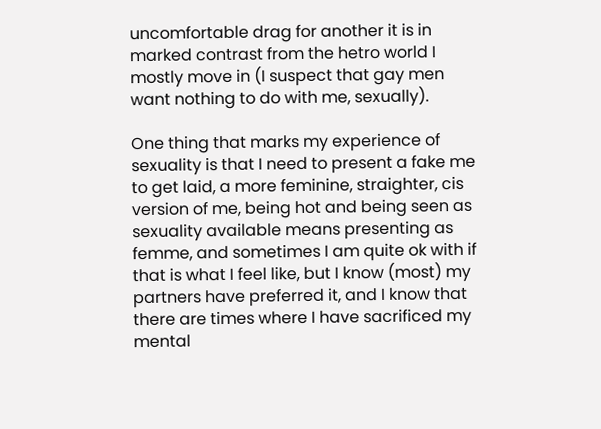uncomfortable drag for another it is in marked contrast from the hetro world I mostly move in (I suspect that gay men want nothing to do with me, sexually).

One thing that marks my experience of sexuality is that I need to present a fake me to get laid, a more feminine, straighter, cis version of me, being hot and being seen as sexuality available means presenting as femme, and sometimes I am quite ok with if that is what I feel like, but I know (most) my partners have preferred it, and I know that there are times where I have sacrificed my mental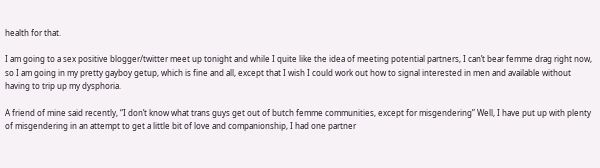health for that.

I am going to a sex positive blogger/twitter meet up tonight and while I quite like the idea of meeting potential partners, I can’t bear femme drag right now, so I am going in my pretty gayboy getup, which is fine and all, except that I wish I could work out how to signal interested in men and available without having to trip up my dysphoria.

A friend of mine said recently, “I don’t know what trans guys get out of butch femme communities, except for misgendering” Well, I have put up with plenty of misgendering in an attempt to get a little bit of love and companionship, I had one partner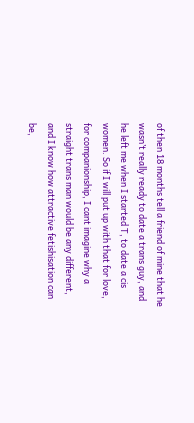of then 18 months tell a friend of mine that he wasn’t really ready to date a trans guy, and he left me when I started T, to date a cis women. So if I will put up with that for love, for companionship, I cant imagine why a straight trans man would be any different, and I know how attractive fetishisation can be,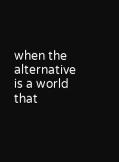when the alternative is a world that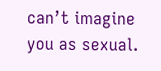can’t imagine you as sexual.